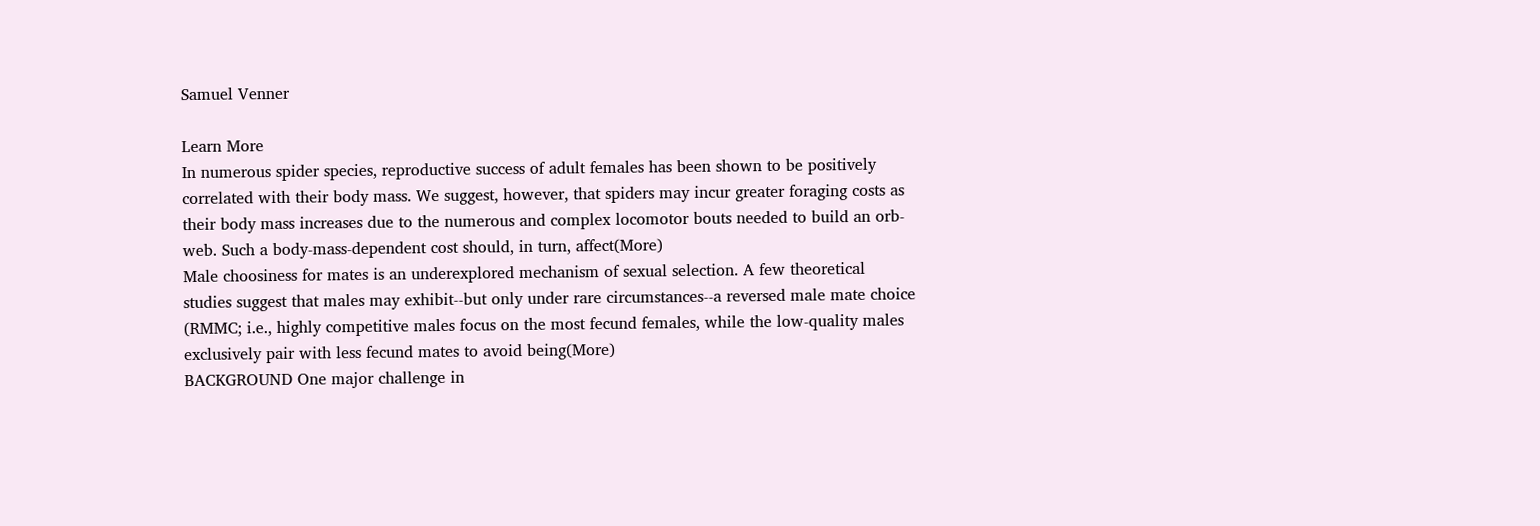Samuel Venner

Learn More
In numerous spider species, reproductive success of adult females has been shown to be positively correlated with their body mass. We suggest, however, that spiders may incur greater foraging costs as their body mass increases due to the numerous and complex locomotor bouts needed to build an orb-web. Such a body-mass-dependent cost should, in turn, affect(More)
Male choosiness for mates is an underexplored mechanism of sexual selection. A few theoretical studies suggest that males may exhibit--but only under rare circumstances--a reversed male mate choice (RMMC; i.e., highly competitive males focus on the most fecund females, while the low-quality males exclusively pair with less fecund mates to avoid being(More)
BACKGROUND One major challenge in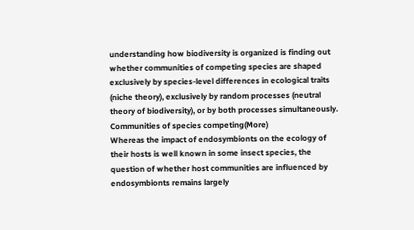understanding how biodiversity is organized is finding out whether communities of competing species are shaped exclusively by species-level differences in ecological traits (niche theory), exclusively by random processes (neutral theory of biodiversity), or by both processes simultaneously. Communities of species competing(More)
Whereas the impact of endosymbionts on the ecology of their hosts is well known in some insect species, the question of whether host communities are influenced by endosymbionts remains largely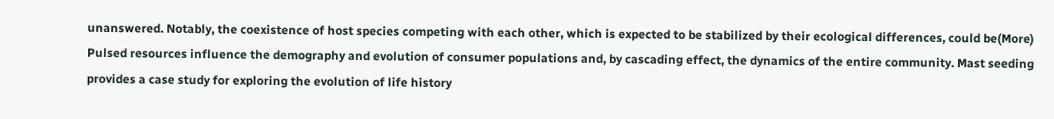unanswered. Notably, the coexistence of host species competing with each other, which is expected to be stabilized by their ecological differences, could be(More)
Pulsed resources influence the demography and evolution of consumer populations and, by cascading effect, the dynamics of the entire community. Mast seeding provides a case study for exploring the evolution of life history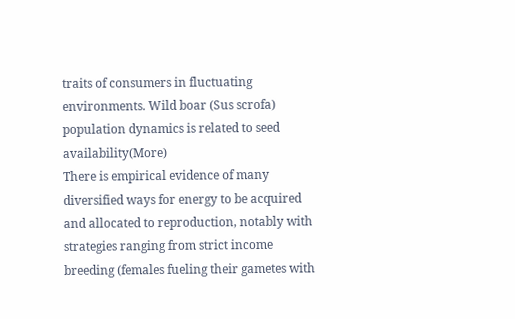traits of consumers in fluctuating environments. Wild boar (Sus scrofa) population dynamics is related to seed availability(More)
There is empirical evidence of many diversified ways for energy to be acquired and allocated to reproduction, notably with strategies ranging from strict income breeding (females fueling their gametes with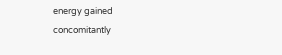energy gained concomitantly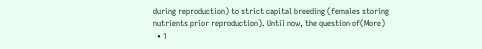during reproduction) to strict capital breeding (females storing nutrients prior reproduction). Until now, the question of(More)
  • 1